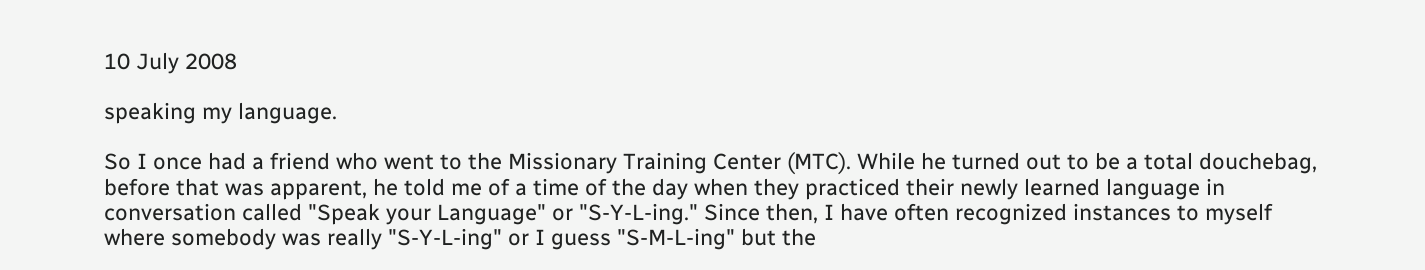10 July 2008

speaking my language.

So I once had a friend who went to the Missionary Training Center (MTC). While he turned out to be a total douchebag, before that was apparent, he told me of a time of the day when they practiced their newly learned language in conversation called "Speak your Language" or "S-Y-L-ing." Since then, I have often recognized instances to myself where somebody was really "S-Y-L-ing" or I guess "S-M-L-ing" but the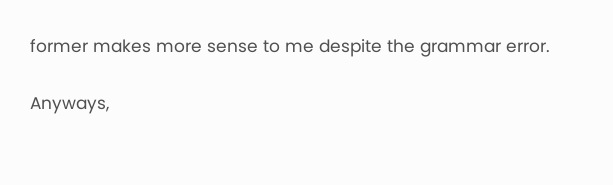former makes more sense to me despite the grammar error.

Anyways,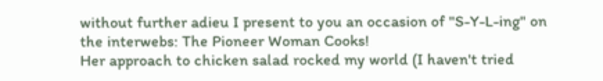without further adieu I present to you an occasion of "S-Y-L-ing" on the interwebs: The Pioneer Woman Cooks!
Her approach to chicken salad rocked my world (I haven't tried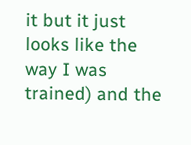it but it just looks like the way I was trained) and the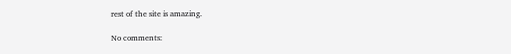rest of the site is amazing.

No comments: